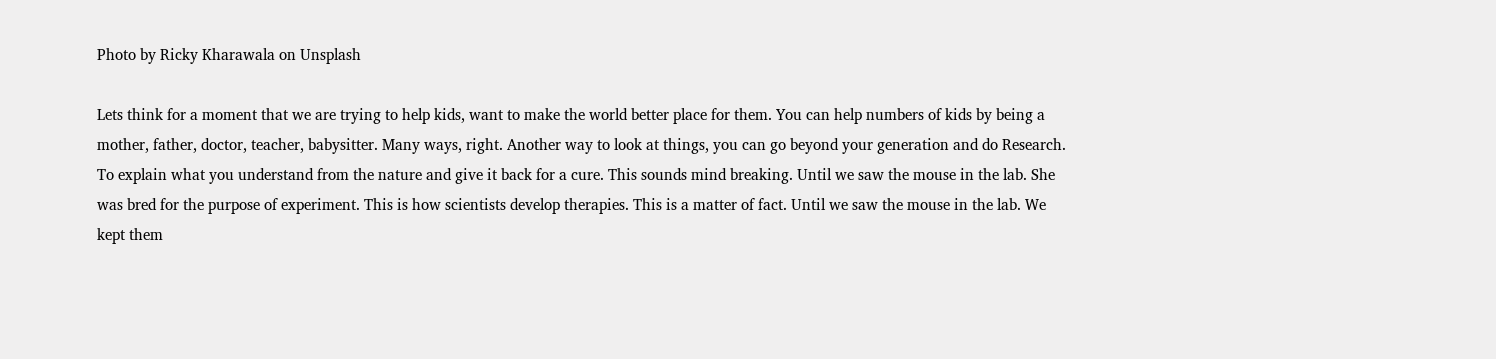Photo by Ricky Kharawala on Unsplash

Lets think for a moment that we are trying to help kids, want to make the world better place for them. You can help numbers of kids by being a mother, father, doctor, teacher, babysitter. Many ways, right. Another way to look at things, you can go beyond your generation and do Research. To explain what you understand from the nature and give it back for a cure. This sounds mind breaking. Until we saw the mouse in the lab. She was bred for the purpose of experiment. This is how scientists develop therapies. This is a matter of fact. Until we saw the mouse in the lab. We kept them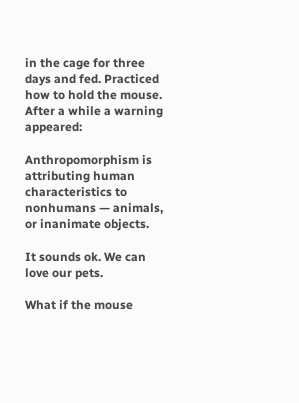in the cage for three days and fed. Practiced how to hold the mouse. After a while a warning appeared:

Anthropomorphism is attributing human characteristics to nonhumans — animals, or inanimate objects.

It sounds ok. We can love our pets.

What if the mouse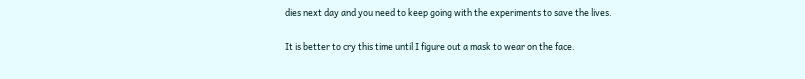dies next day and you need to keep going with the experiments to save the lives.

It is better to cry this time until I figure out a mask to wear on the face.